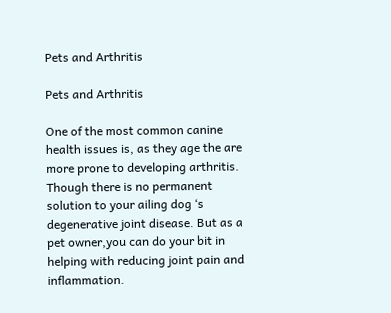Pets and Arthritis

Pets and Arthritis

One of the most common canine health issues is, as they age the are more prone to developing arthritis.  Though there is no permanent solution to your ailing dog ‘s degenerative joint disease. But as a pet owner,you can do your bit in helping with reducing joint pain and inflammation.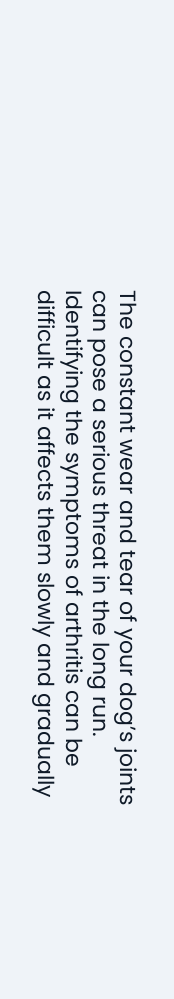The constant wear and tear of your dog’s joints can pose a serious threat in the long run. Identifying the symptoms of arthritis can be difficult as it affects them slowly and gradually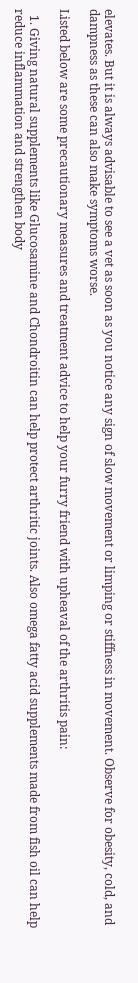elevates. But it is always advisable to see a vet as soon as you notice any sign of slow movement or limping or stiffness in movement. Observe for obesity, cold, and dampness as these can also make symptoms worse.

Listed below are some precautionary measures and treatment advice to help your furry friend with upheaval of the arthritis pain:

  1. Giving natural supplements like Glucosamine and Chondroitin can help protect arthritic joints. Also omega fatty acid supplements made from fish oil can help reduce inflammation and strengthen body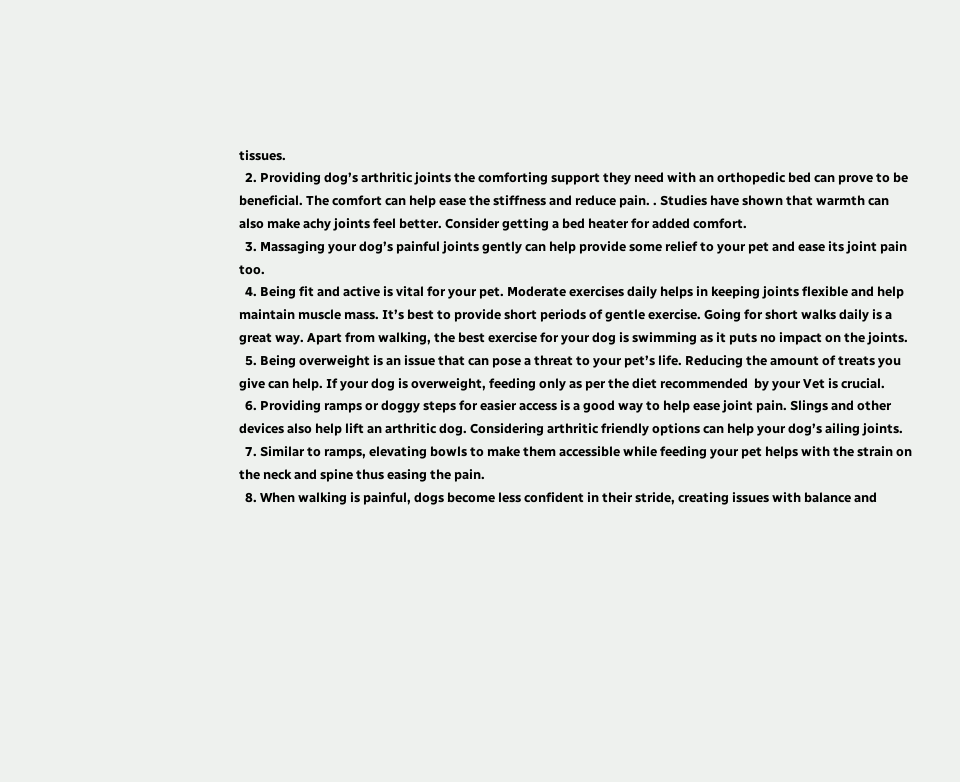tissues.
  2. Providing dog’s arthritic joints the comforting support they need with an orthopedic bed can prove to be beneficial. The comfort can help ease the stiffness and reduce pain. . Studies have shown that warmth can also make achy joints feel better. Consider getting a bed heater for added comfort.
  3. Massaging your dog’s painful joints gently can help provide some relief to your pet and ease its joint pain too.
  4. Being fit and active is vital for your pet. Moderate exercises daily helps in keeping joints flexible and help maintain muscle mass. It’s best to provide short periods of gentle exercise. Going for short walks daily is a great way. Apart from walking, the best exercise for your dog is swimming as it puts no impact on the joints.
  5. Being overweight is an issue that can pose a threat to your pet’s life. Reducing the amount of treats you give can help. If your dog is overweight, feeding only as per the diet recommended  by your Vet is crucial.
  6. Providing ramps or doggy steps for easier access is a good way to help ease joint pain. Slings and other devices also help lift an arthritic dog. Considering arthritic friendly options can help your dog’s ailing joints.
  7. Similar to ramps, elevating bowls to make them accessible while feeding your pet helps with the strain on the neck and spine thus easing the pain.
  8. When walking is painful, dogs become less confident in their stride, creating issues with balance and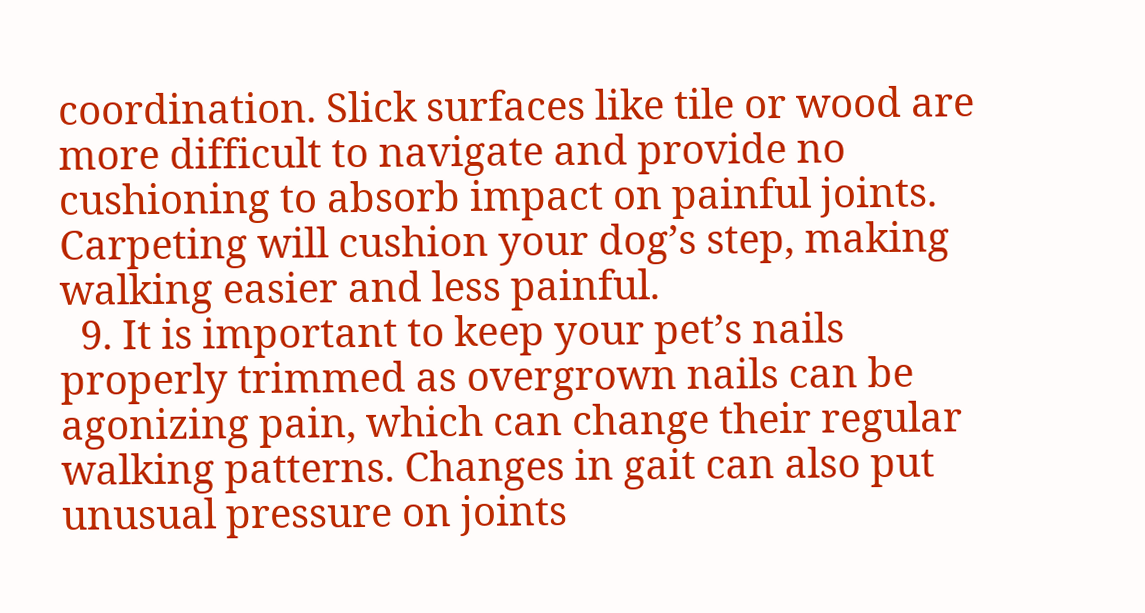coordination. Slick surfaces like tile or wood are more difficult to navigate and provide no cushioning to absorb impact on painful joints. Carpeting will cushion your dog’s step, making walking easier and less painful.
  9. It is important to keep your pet’s nails properly trimmed as overgrown nails can be agonizing pain, which can change their regular walking patterns. Changes in gait can also put unusual pressure on joints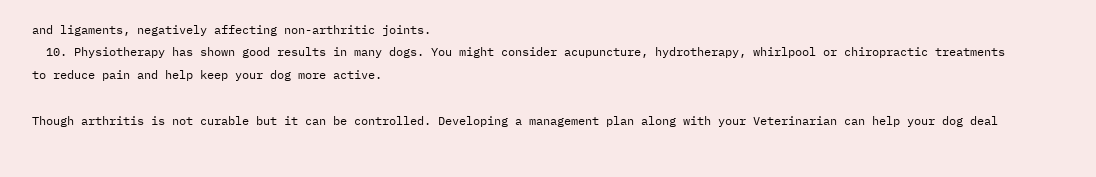and ligaments, negatively affecting non-arthritic joints.
  10. Physiotherapy has shown good results in many dogs. You might consider acupuncture, hydrotherapy, whirlpool or chiropractic treatments to reduce pain and help keep your dog more active.

Though arthritis is not curable but it can be controlled. Developing a management plan along with your Veterinarian can help your dog deal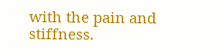with the pain and stiffness.